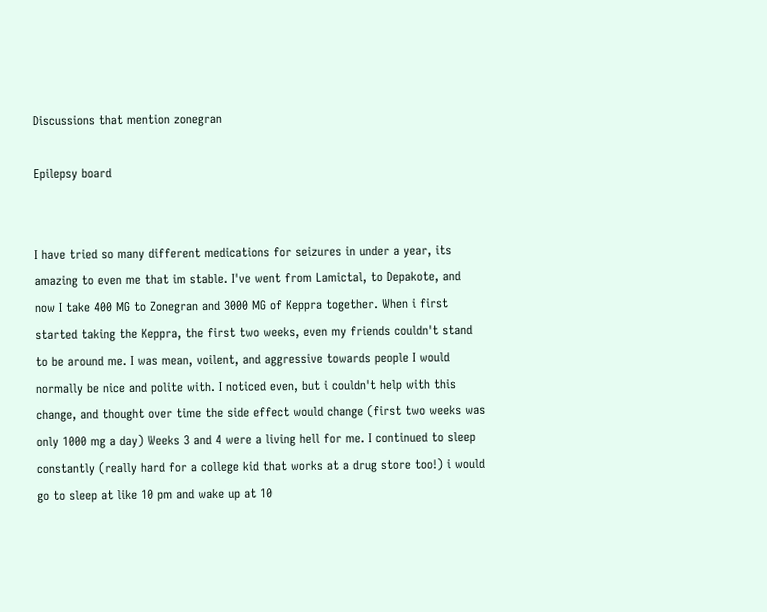Discussions that mention zonegran

Epilepsy board


I have tried so many different medications for seizures in under a year, its amazing to even me that im stable. I've went from Lamictal, to Depakote, and now I take 400 MG to Zonegran and 3000 MG of Keppra together. When i first started taking the Keppra, the first two weeks, even my friends couldn't stand to be around me. I was mean, voilent, and aggressive towards people I would normally be nice and polite with. I noticed even, but i couldn't help with this change, and thought over time the side effect would change (first two weeks was only 1000 mg a day) Weeks 3 and 4 were a living hell for me. I continued to sleep constantly (really hard for a college kid that works at a drug store too!) i would go to sleep at like 10 pm and wake up at 10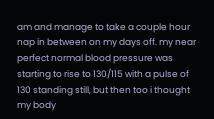am and manage to take a couple hour nap in between on my days off. my near perfect normal blood pressure was starting to rise to 130/115 with a pulse of 130 standing still, but then too i thought my body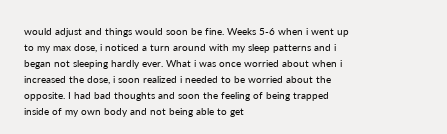would adjust and things would soon be fine. Weeks 5-6 when i went up to my max dose, i noticed a turn around with my sleep patterns and i began not sleeping hardly ever. What i was once worried about when i increased the dose, i soon realized i needed to be worried about the opposite. I had bad thoughts and soon the feeling of being trapped inside of my own body and not being able to get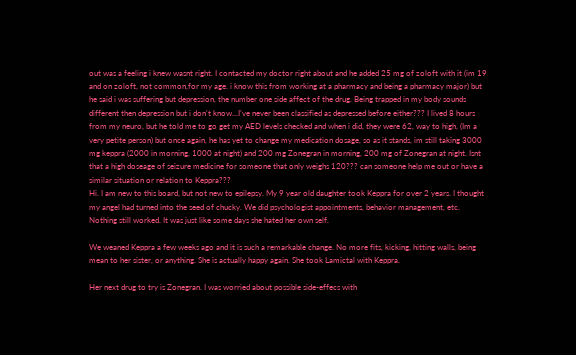out was a feeling i knew wasnt right. I contacted my doctor right about and he added 25 mg of zoloft with it (im 19 and on zoloft, not common,for my age. i know this from working at a pharmacy and being a pharmacy major) but he said i was suffering but depression, the number one side affect of the drug. Being trapped in my body sounds different then depression but i don't know...I've never been classified as depressed before either??? I lived 8 hours from my neuro, but he told me to go get my AED levels checked and when i did, they were 62, way to high, (Im a very petite person) but once again, he has yet to change my medication dosage, so as it stands, im still taking 3000 mg keppra (2000 in morning, 1000 at night) and 200 mg Zonegran in morning, 200 mg of Zonegran at night. Isnt that a high doseage of seizure medicine for someone that only weighs 120??? can someone help me out or have a similar situation or relation to Keppra???
Hi. I am new to this board, but not new to epilepsy. My 9 year old daughter took Keppra for over 2 years. I thought my angel had turned into the seed of chucky. We did psychologist appointments, behavior management, etc. Nothing still worked. It was just like some days she hated her own self.

We weaned Keppra a few weeks ago and it is such a remarkable change. No more fits, kicking, hitting walls, being mean to her sister, or anything. She is actually happy again. She took Lamictal with Keppra.

Her next drug to try is Zonegran. I was worried about possible side-effecs with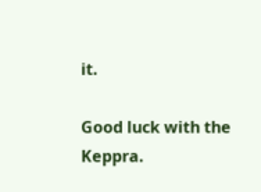it.

Good luck with the Keppra.